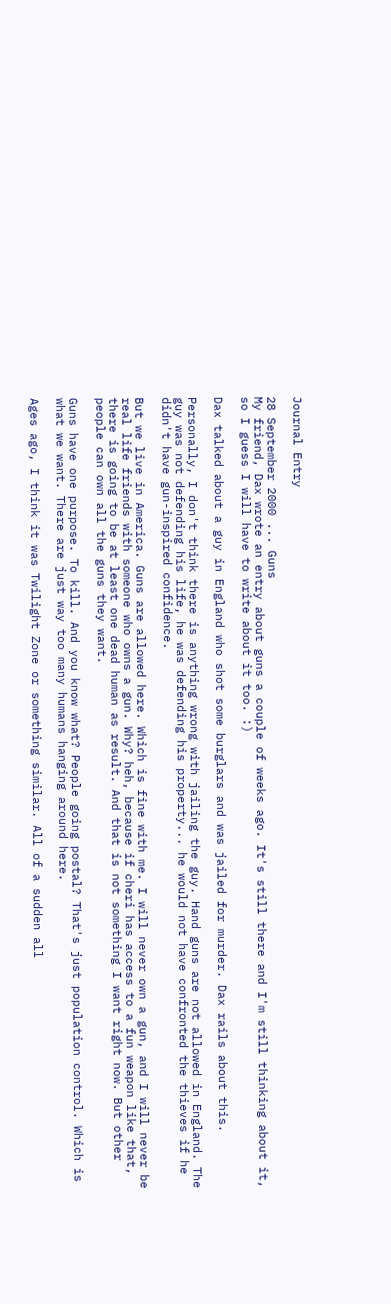Journal Entry

28 September 2000 ... Guns
My friend, Dax wrote an entry about guns a couple of weeks ago. It's still there and I'm still thinking about it, so I guess I will have to write about it too. :)

Dax talked about a guy in England who shot some burglars and was jailed for murder. Dax rails about this.

Personally, I don't think there is anything wrong with jailing the guy. Hand guns are not allowed in England. The guy was not defending his life, he was defending his property... he would not have confronted the thieves if he didn't have gun-inspired confidence.

But we live in America. Guns are allowed here. Which is fine with me. I will never own a gun, and I will never be real life friends with someone who owns a gun. Why? heh, because if cheri has access to a fun weapon like that, there is going to be at least one dead human as result. And that is not something I want right now. But other people can own all the guns they want.

Guns have one purpose. To kill. And you know what? People going postal? That's just population control. Which is what we want. There are just way too many humans hanging around here.

Ages ago, I think it was Twilight Zone or something similar. All of a sudden all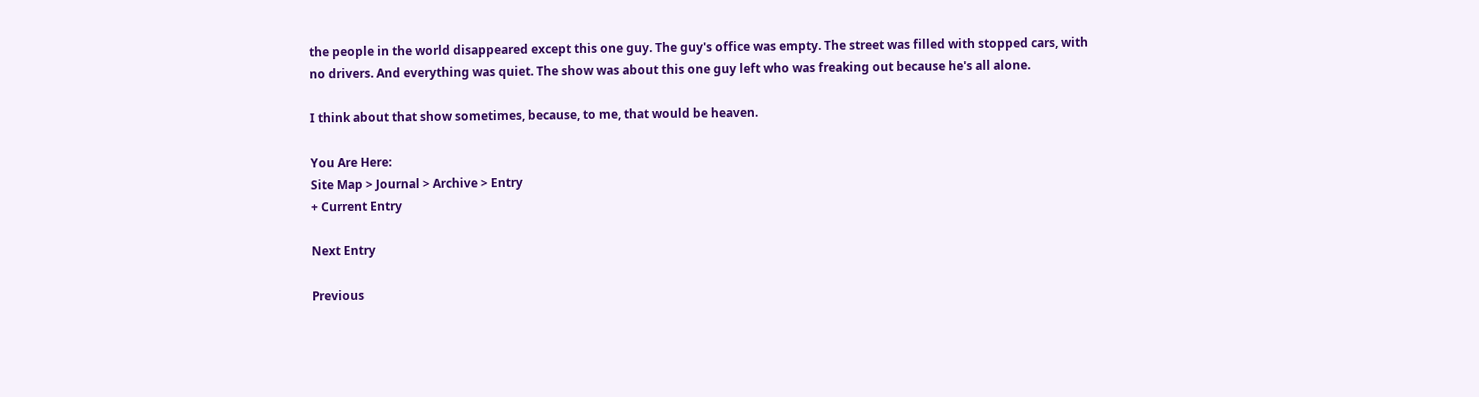the people in the world disappeared except this one guy. The guy's office was empty. The street was filled with stopped cars, with no drivers. And everything was quiet. The show was about this one guy left who was freaking out because he's all alone.

I think about that show sometimes, because, to me, that would be heaven.

You Are Here:
Site Map > Journal > Archive > Entry
+ Current Entry

Next Entry

Previous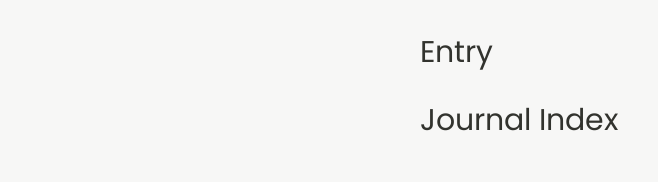Entry

Journal Index